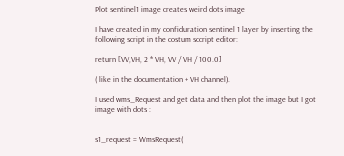Plot sentinel1 image creates weird dots image

I have created in my confiduration sentinel 1 layer by inserting the following script in the costum sccript editor:

return [VV,VH, 2 * VH, VV / VH / 100.0]

( like in the documentation + VH channel).

I used wms_Request and get data and then plot the image but I got image with dots :


s1_request = WmsRequest(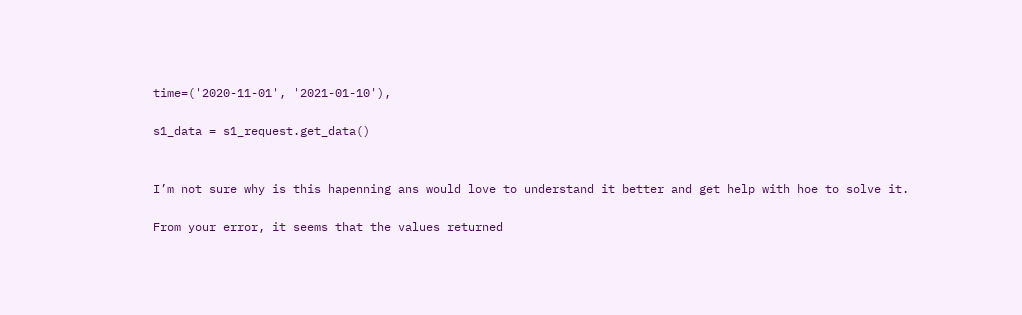time=('2020-11-01', '2021-01-10'),

s1_data = s1_request.get_data()


I’m not sure why is this hapenning ans would love to understand it better and get help with hoe to solve it.

From your error, it seems that the values returned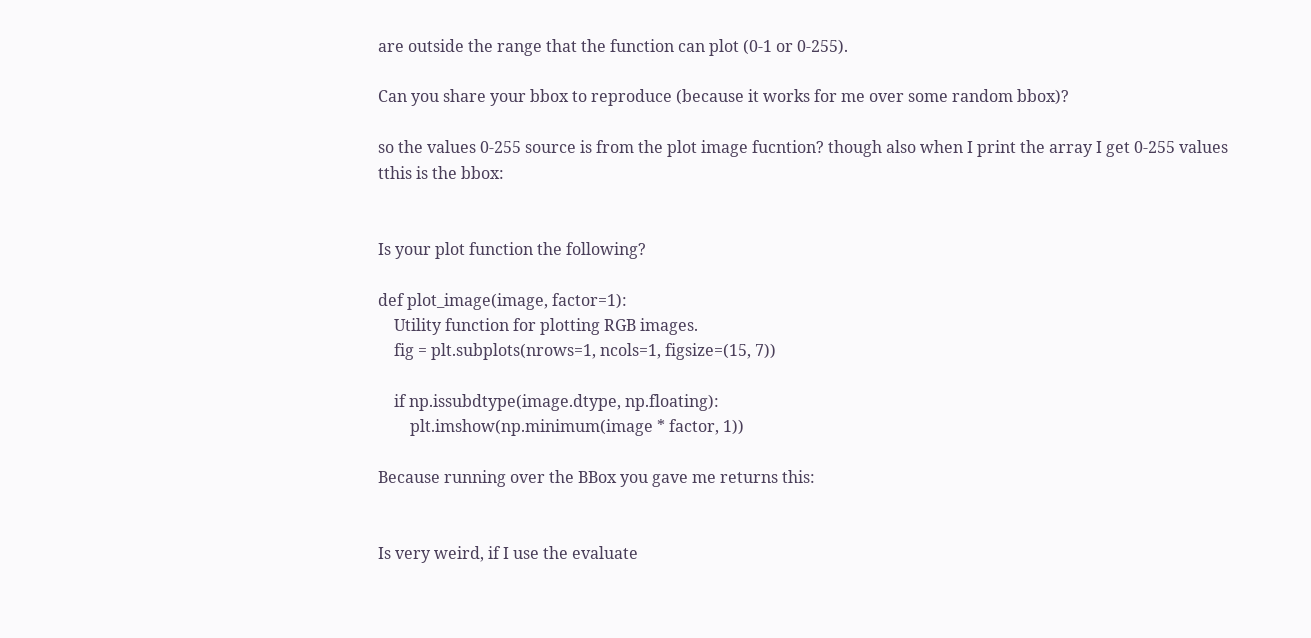are outside the range that the function can plot (0-1 or 0-255).

Can you share your bbox to reproduce (because it works for me over some random bbox)?

so the values 0-255 source is from the plot image fucntion? though also when I print the array I get 0-255 values
tthis is the bbox:


Is your plot function the following?

def plot_image(image, factor=1):
    Utility function for plotting RGB images.
    fig = plt.subplots(nrows=1, ncols=1, figsize=(15, 7))

    if np.issubdtype(image.dtype, np.floating):
        plt.imshow(np.minimum(image * factor, 1))

Because running over the BBox you gave me returns this:


Is very weird, if I use the evaluate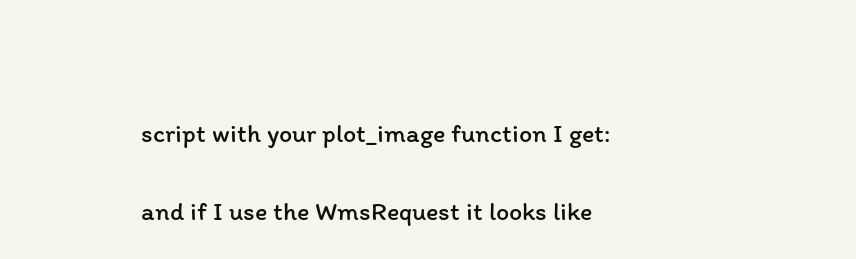script with your plot_image function I get:

and if I use the WmsRequest it looks like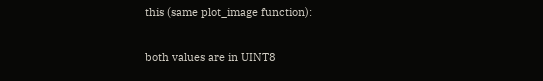this (same plot_image function):

both values are in UINT8